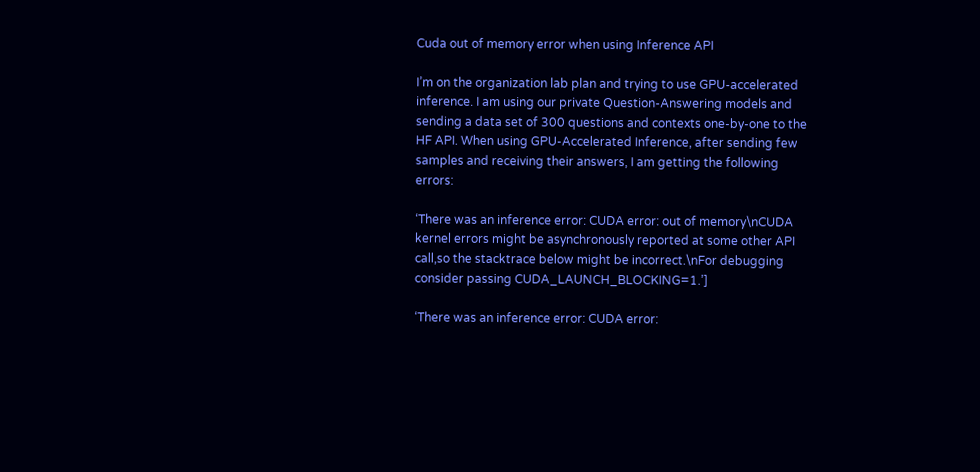Cuda out of memory error when using Inference API

I’m on the organization lab plan and trying to use GPU-accelerated inference. I am using our private Question-Answering models and sending a data set of 300 questions and contexts one-by-one to the HF API. When using GPU-Accelerated Inference, after sending few samples and receiving their answers, I am getting the following errors:

‘There was an inference error: CUDA error: out of memory\nCUDA kernel errors might be asynchronously reported at some other API call,so the stacktrace below might be incorrect.\nFor debugging consider passing CUDA_LAUNCH_BLOCKING=1.’]

‘There was an inference error: CUDA error: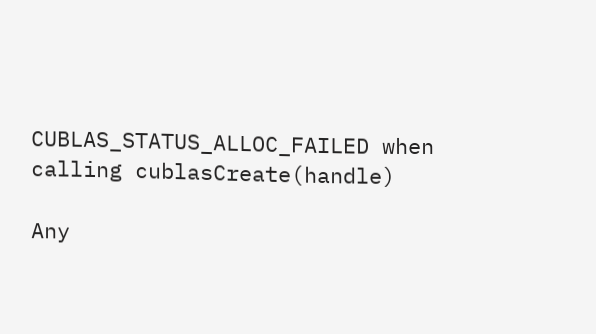CUBLAS_STATUS_ALLOC_FAILED when calling cublasCreate(handle)

Any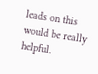leads on this would be really helpful.